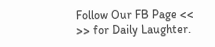Follow Our FB Page << >> for Daily Laughter.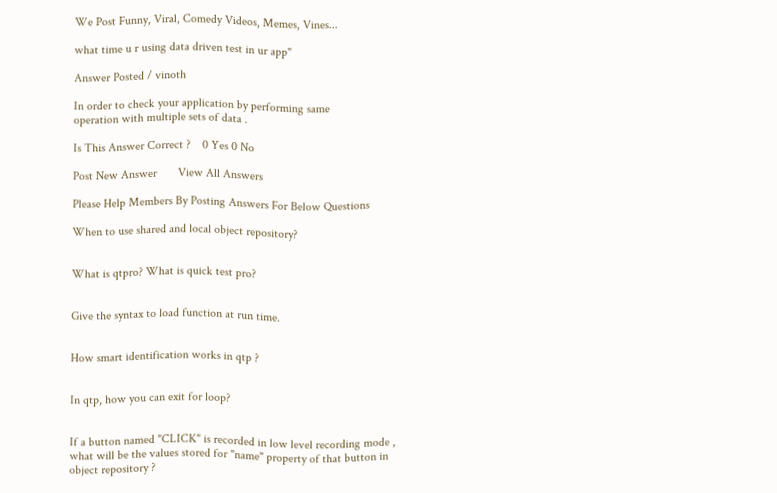We Post Funny, Viral, Comedy Videos, Memes, Vines...

what time u r using data driven test in ur app"

Answer Posted / vinoth

In order to check your application by performing same
operation with multiple sets of data .

Is This Answer Correct ?    0 Yes 0 No

Post New Answer       View All Answers

Please Help Members By Posting Answers For Below Questions

When to use shared and local object repository?


What is qtpro? What is quick test pro?


Give the syntax to load function at run time.


How smart identification works in qtp ?


In qtp, how you can exit for loop?


If a button named "CLICK" is recorded in low level recording mode , what will be the values stored for "name" property of that button in object repository ?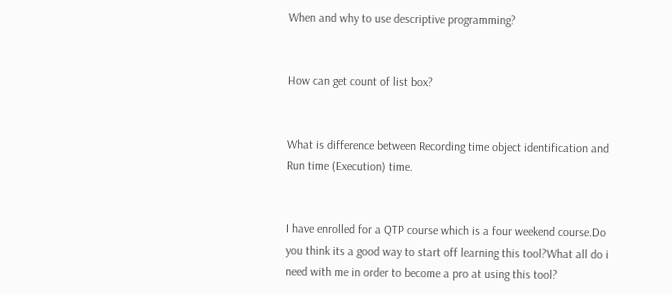When and why to use descriptive programming?


How can get count of list box?


What is difference between Recording time object identification and Run time (Execution) time.


I have enrolled for a QTP course which is a four weekend course.Do you think its a good way to start off learning this tool?What all do i need with me in order to become a pro at using this tool?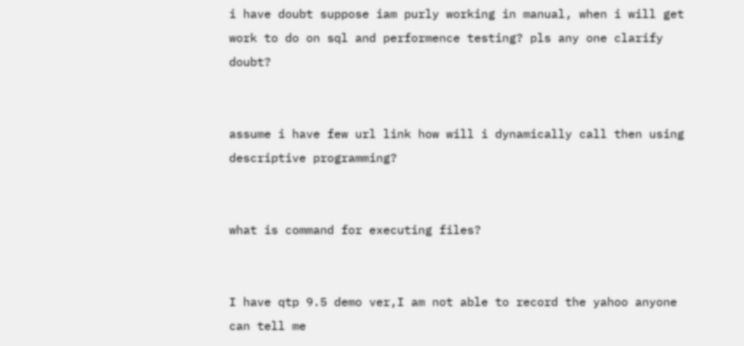i have doubt suppose iam purly working in manual, when i will get work to do on sql and performence testing? pls any one clarify doubt?


assume i have few url link how will i dynamically call then using descriptive programming?


what is command for executing files?


I have qtp 9.5 demo ver,I am not able to record the yahoo anyone can tell me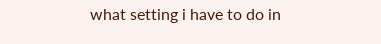what setting i have to do in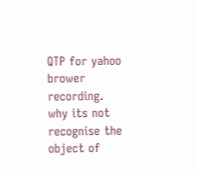QTP for yahoo brower recording. why its not recognise the object of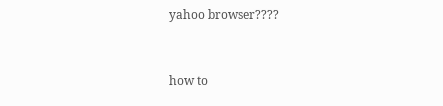yahoo browser????


how to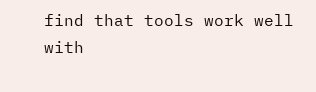find that tools work well with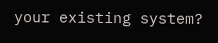your existing system?